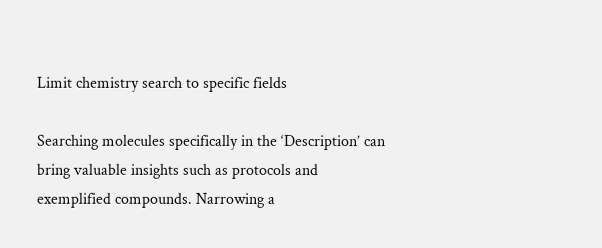Limit chemistry search to specific fields

Searching molecules specifically in the ‘Description’ can bring valuable insights such as protocols and exemplified compounds. Narrowing a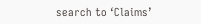search to ‘Claims’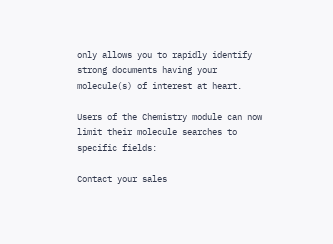only allows you to rapidly identify strong documents having your molecule(s) of interest at heart.

Users of the Chemistry module can now limit their molecule searches to specific fields:

Contact your sales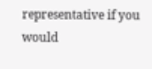representative if you would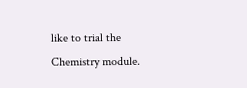like to trial the Chemistry module.